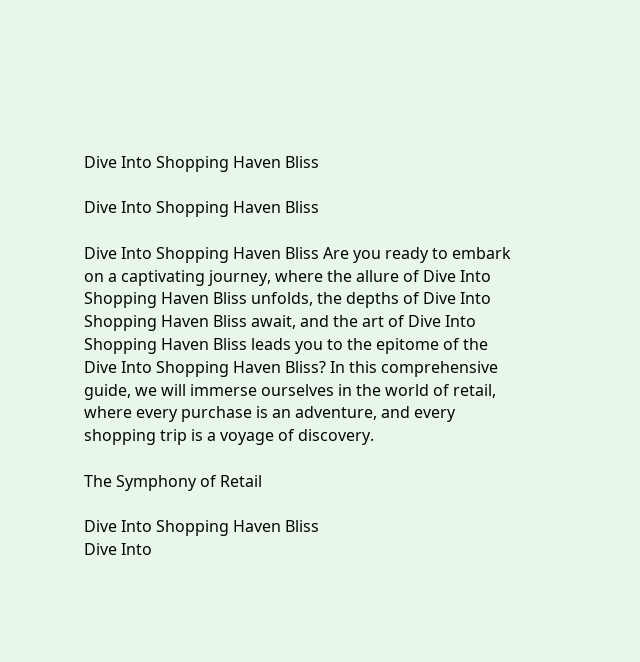Dive Into Shopping Haven Bliss

Dive Into Shopping Haven Bliss

Dive Into Shopping Haven Bliss Are you ready to embark on a captivating journey, where the allure of Dive Into Shopping Haven Bliss unfolds, the depths of Dive Into Shopping Haven Bliss await, and the art of Dive Into Shopping Haven Bliss leads you to the epitome of the Dive Into Shopping Haven Bliss? In this comprehensive guide, we will immerse ourselves in the world of retail, where every purchase is an adventure, and every shopping trip is a voyage of discovery.

The Symphony of Retail

Dive Into Shopping Haven Bliss
Dive Into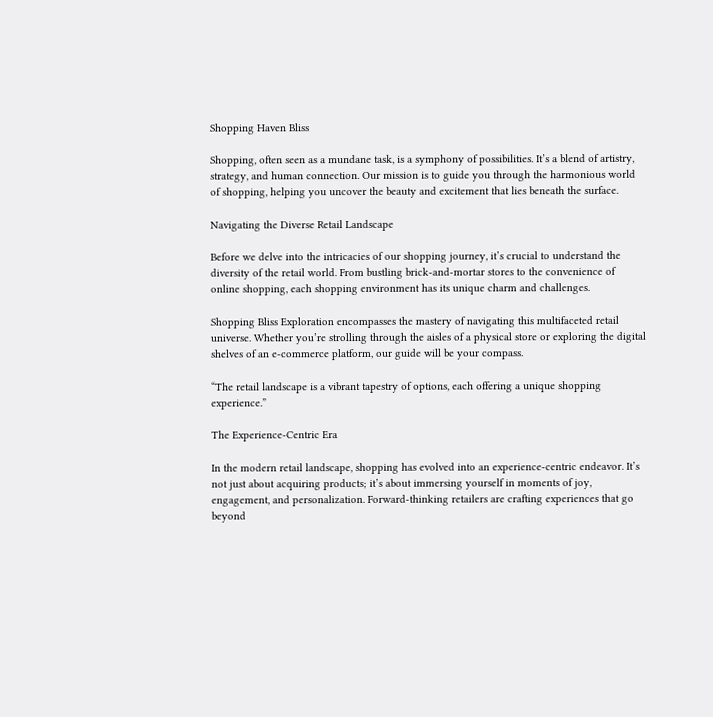Shopping Haven Bliss

Shopping, often seen as a mundane task, is a symphony of possibilities. It’s a blend of artistry, strategy, and human connection. Our mission is to guide you through the harmonious world of shopping, helping you uncover the beauty and excitement that lies beneath the surface.

Navigating the Diverse Retail Landscape

Before we delve into the intricacies of our shopping journey, it’s crucial to understand the diversity of the retail world. From bustling brick-and-mortar stores to the convenience of online shopping, each shopping environment has its unique charm and challenges.

Shopping Bliss Exploration encompasses the mastery of navigating this multifaceted retail universe. Whether you’re strolling through the aisles of a physical store or exploring the digital shelves of an e-commerce platform, our guide will be your compass.

“The retail landscape is a vibrant tapestry of options, each offering a unique shopping experience.”

The Experience-Centric Era

In the modern retail landscape, shopping has evolved into an experience-centric endeavor. It’s not just about acquiring products; it’s about immersing yourself in moments of joy, engagement, and personalization. Forward-thinking retailers are crafting experiences that go beyond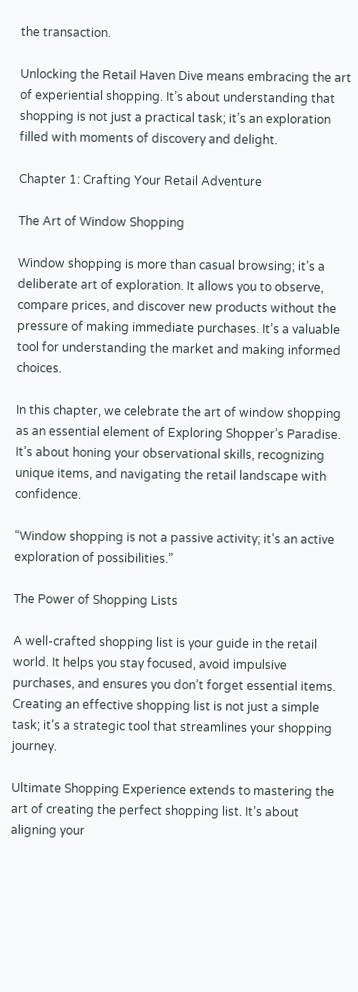the transaction.

Unlocking the Retail Haven Dive means embracing the art of experiential shopping. It’s about understanding that shopping is not just a practical task; it’s an exploration filled with moments of discovery and delight.

Chapter 1: Crafting Your Retail Adventure

The Art of Window Shopping

Window shopping is more than casual browsing; it’s a deliberate art of exploration. It allows you to observe, compare prices, and discover new products without the pressure of making immediate purchases. It’s a valuable tool for understanding the market and making informed choices.

In this chapter, we celebrate the art of window shopping as an essential element of Exploring Shopper’s Paradise. It’s about honing your observational skills, recognizing unique items, and navigating the retail landscape with confidence.

“Window shopping is not a passive activity; it’s an active exploration of possibilities.”

The Power of Shopping Lists

A well-crafted shopping list is your guide in the retail world. It helps you stay focused, avoid impulsive purchases, and ensures you don’t forget essential items. Creating an effective shopping list is not just a simple task; it’s a strategic tool that streamlines your shopping journey.

Ultimate Shopping Experience extends to mastering the art of creating the perfect shopping list. It’s about aligning your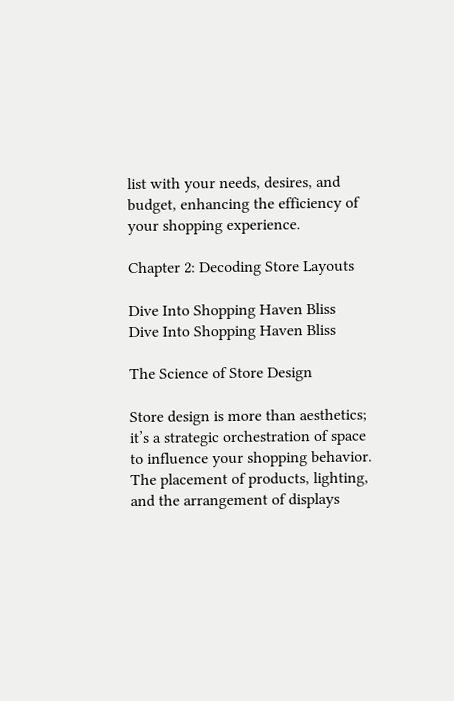list with your needs, desires, and budget, enhancing the efficiency of your shopping experience.

Chapter 2: Decoding Store Layouts

Dive Into Shopping Haven Bliss
Dive Into Shopping Haven Bliss

The Science of Store Design

Store design is more than aesthetics; it’s a strategic orchestration of space to influence your shopping behavior. The placement of products, lighting, and the arrangement of displays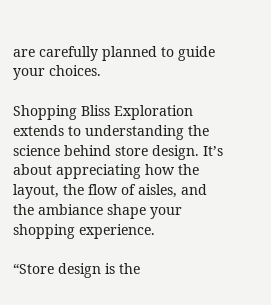are carefully planned to guide your choices.

Shopping Bliss Exploration extends to understanding the science behind store design. It’s about appreciating how the layout, the flow of aisles, and the ambiance shape your shopping experience.

“Store design is the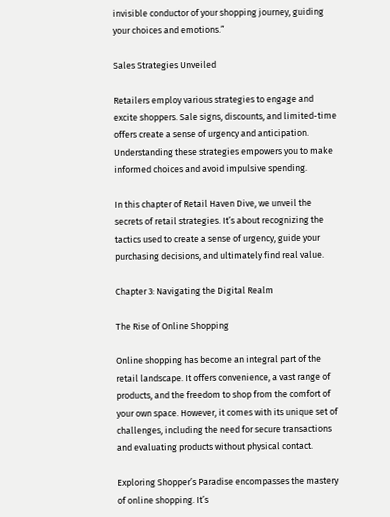invisible conductor of your shopping journey, guiding your choices and emotions.”

Sales Strategies Unveiled

Retailers employ various strategies to engage and excite shoppers. Sale signs, discounts, and limited-time offers create a sense of urgency and anticipation. Understanding these strategies empowers you to make informed choices and avoid impulsive spending.

In this chapter of Retail Haven Dive, we unveil the secrets of retail strategies. It’s about recognizing the tactics used to create a sense of urgency, guide your purchasing decisions, and ultimately find real value.

Chapter 3: Navigating the Digital Realm

The Rise of Online Shopping

Online shopping has become an integral part of the retail landscape. It offers convenience, a vast range of products, and the freedom to shop from the comfort of your own space. However, it comes with its unique set of challenges, including the need for secure transactions and evaluating products without physical contact.

Exploring Shopper’s Paradise encompasses the mastery of online shopping. It’s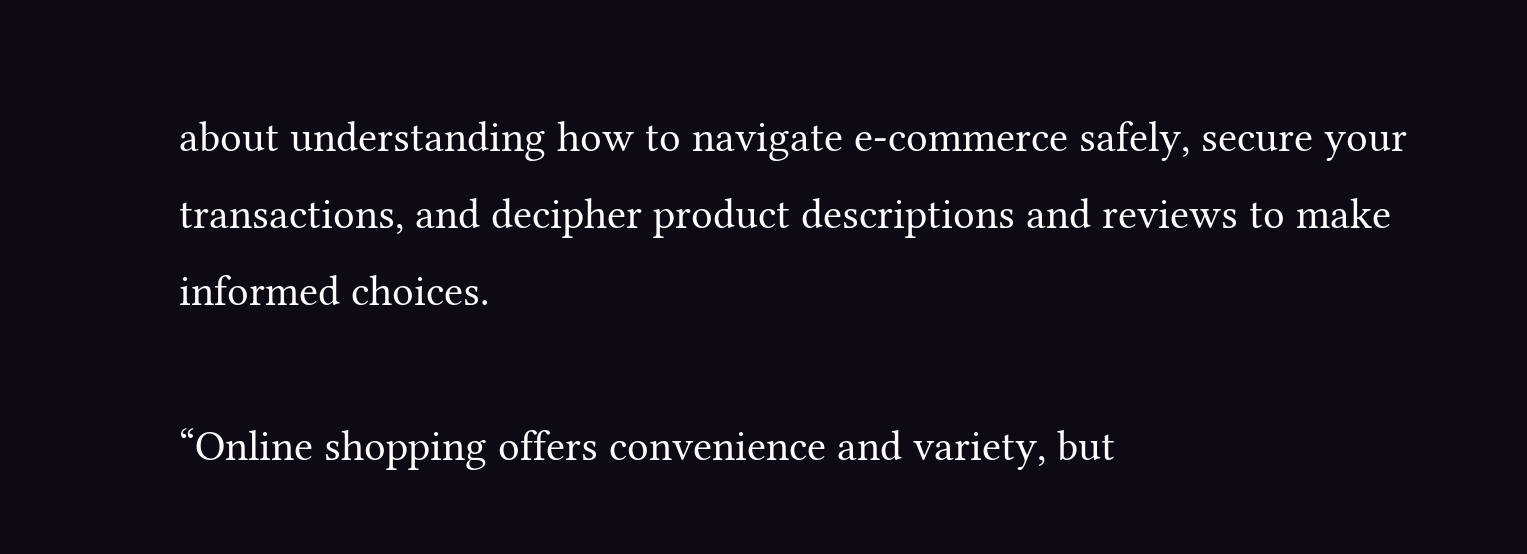about understanding how to navigate e-commerce safely, secure your transactions, and decipher product descriptions and reviews to make informed choices.

“Online shopping offers convenience and variety, but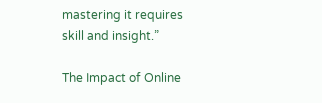mastering it requires skill and insight.”

The Impact of Online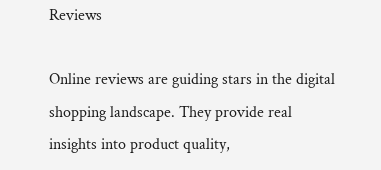Reviews

Online reviews are guiding stars in the digital shopping landscape. They provide real insights into product quality,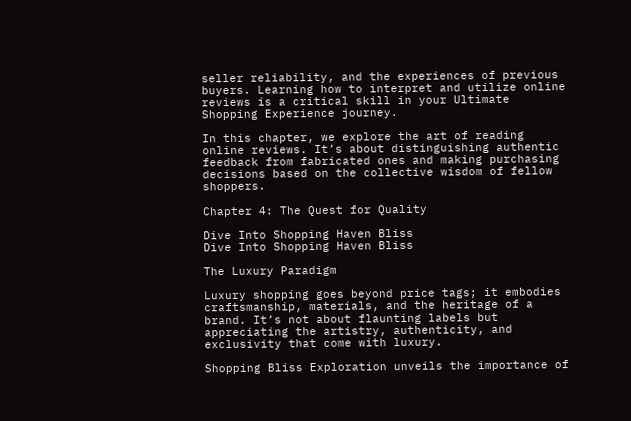seller reliability, and the experiences of previous buyers. Learning how to interpret and utilize online reviews is a critical skill in your Ultimate Shopping Experience journey.

In this chapter, we explore the art of reading online reviews. It’s about distinguishing authentic feedback from fabricated ones and making purchasing decisions based on the collective wisdom of fellow shoppers.

Chapter 4: The Quest for Quality

Dive Into Shopping Haven Bliss
Dive Into Shopping Haven Bliss

The Luxury Paradigm

Luxury shopping goes beyond price tags; it embodies craftsmanship, materials, and the heritage of a brand. It’s not about flaunting labels but appreciating the artistry, authenticity, and exclusivity that come with luxury.

Shopping Bliss Exploration unveils the importance of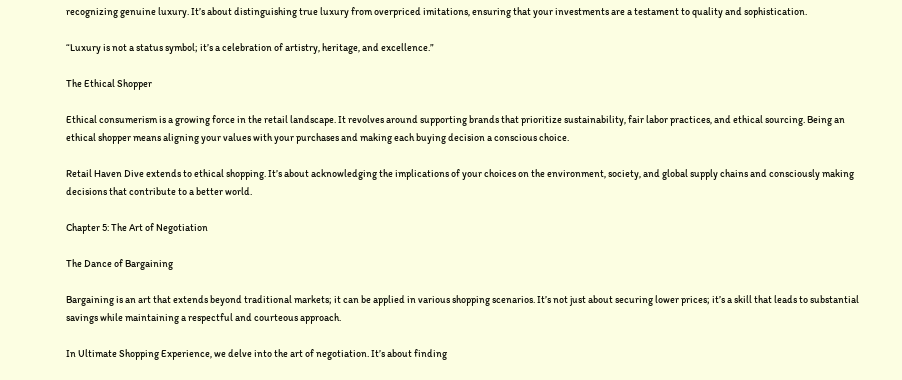recognizing genuine luxury. It’s about distinguishing true luxury from overpriced imitations, ensuring that your investments are a testament to quality and sophistication.

“Luxury is not a status symbol; it’s a celebration of artistry, heritage, and excellence.”

The Ethical Shopper

Ethical consumerism is a growing force in the retail landscape. It revolves around supporting brands that prioritize sustainability, fair labor practices, and ethical sourcing. Being an ethical shopper means aligning your values with your purchases and making each buying decision a conscious choice.

Retail Haven Dive extends to ethical shopping. It’s about acknowledging the implications of your choices on the environment, society, and global supply chains and consciously making decisions that contribute to a better world.

Chapter 5: The Art of Negotiation

The Dance of Bargaining

Bargaining is an art that extends beyond traditional markets; it can be applied in various shopping scenarios. It’s not just about securing lower prices; it’s a skill that leads to substantial savings while maintaining a respectful and courteous approach.

In Ultimate Shopping Experience, we delve into the art of negotiation. It’s about finding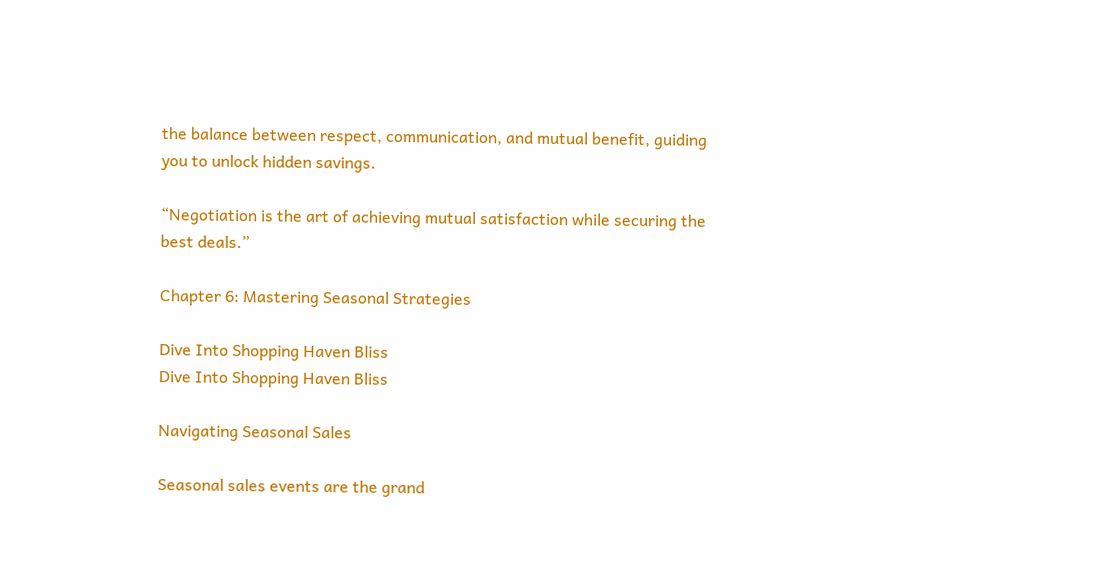the balance between respect, communication, and mutual benefit, guiding you to unlock hidden savings.

“Negotiation is the art of achieving mutual satisfaction while securing the best deals.”

Chapter 6: Mastering Seasonal Strategies

Dive Into Shopping Haven Bliss
Dive Into Shopping Haven Bliss

Navigating Seasonal Sales

Seasonal sales events are the grand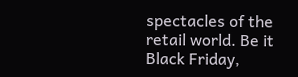spectacles of the retail world. Be it Black Friday,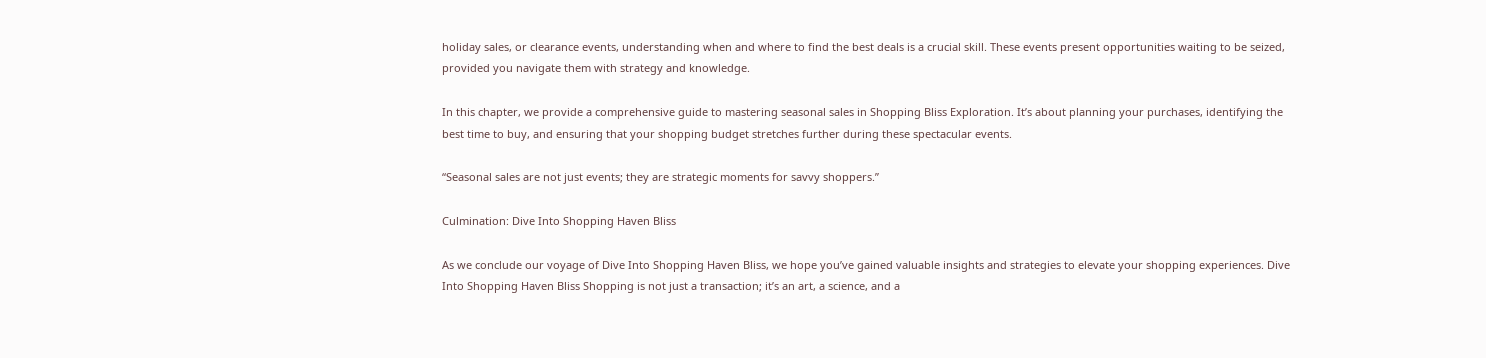holiday sales, or clearance events, understanding when and where to find the best deals is a crucial skill. These events present opportunities waiting to be seized, provided you navigate them with strategy and knowledge.

In this chapter, we provide a comprehensive guide to mastering seasonal sales in Shopping Bliss Exploration. It’s about planning your purchases, identifying the best time to buy, and ensuring that your shopping budget stretches further during these spectacular events.

“Seasonal sales are not just events; they are strategic moments for savvy shoppers.”

Culmination: Dive Into Shopping Haven Bliss

As we conclude our voyage of Dive Into Shopping Haven Bliss, we hope you’ve gained valuable insights and strategies to elevate your shopping experiences. Dive Into Shopping Haven Bliss Shopping is not just a transaction; it’s an art, a science, and a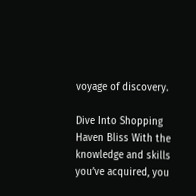voyage of discovery.

Dive Into Shopping Haven Bliss With the knowledge and skills you’ve acquired, you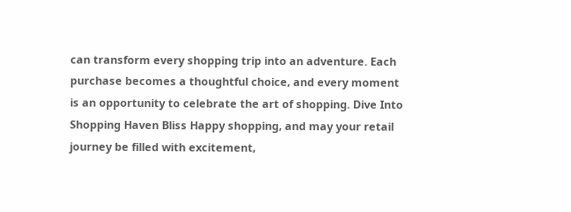can transform every shopping trip into an adventure. Each purchase becomes a thoughtful choice, and every moment is an opportunity to celebrate the art of shopping. Dive Into Shopping Haven Bliss Happy shopping, and may your retail journey be filled with excitement,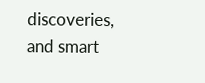discoveries, and smart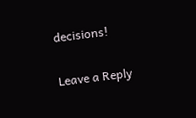decisions!

Leave a Reply